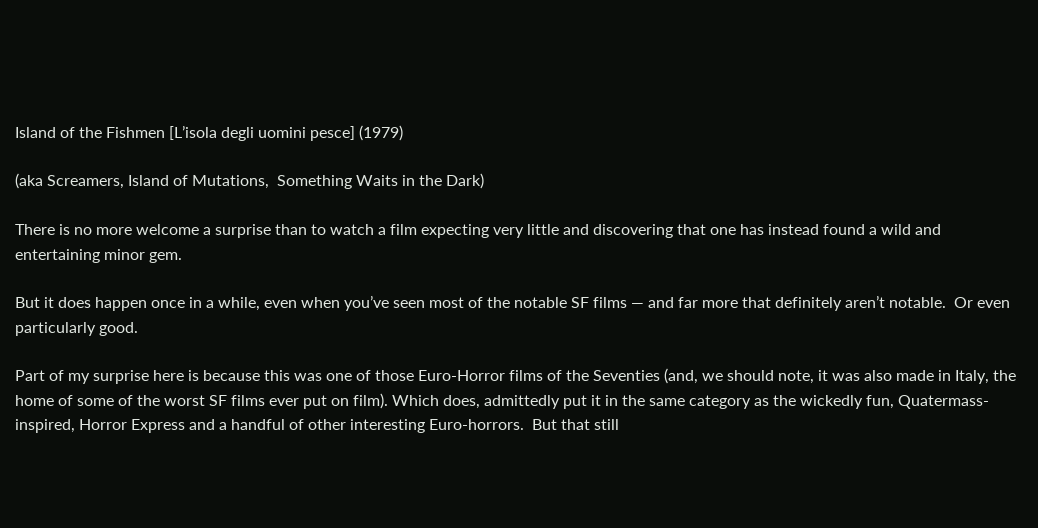Island of the Fishmen [L’isola degli uomini pesce] (1979)

(aka Screamers, Island of Mutations,  Something Waits in the Dark)

There is no more welcome a surprise than to watch a film expecting very little and discovering that one has instead found a wild and entertaining minor gem.

But it does happen once in a while, even when you’ve seen most of the notable SF films — and far more that definitely aren’t notable.  Or even particularly good.

Part of my surprise here is because this was one of those Euro-Horror films of the Seventies (and, we should note, it was also made in Italy, the home of some of the worst SF films ever put on film). Which does, admittedly put it in the same category as the wickedly fun, Quatermass-inspired, Horror Express and a handful of other interesting Euro-horrors.  But that still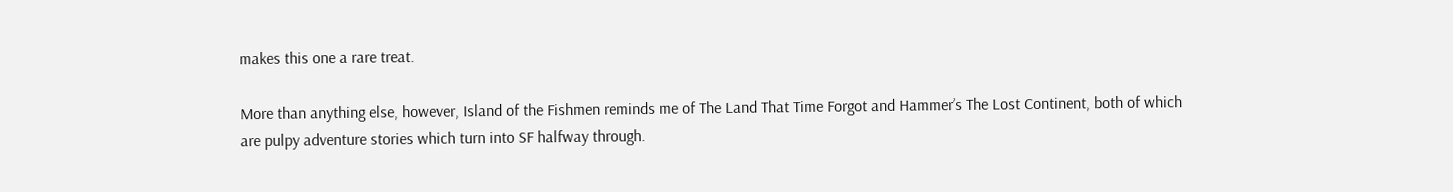makes this one a rare treat.

More than anything else, however, Island of the Fishmen reminds me of The Land That Time Forgot and Hammer’s The Lost Continent, both of which are pulpy adventure stories which turn into SF halfway through.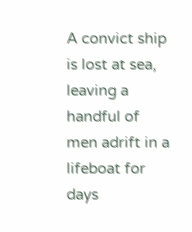A convict ship is lost at sea, leaving a handful of men adrift in a lifeboat for days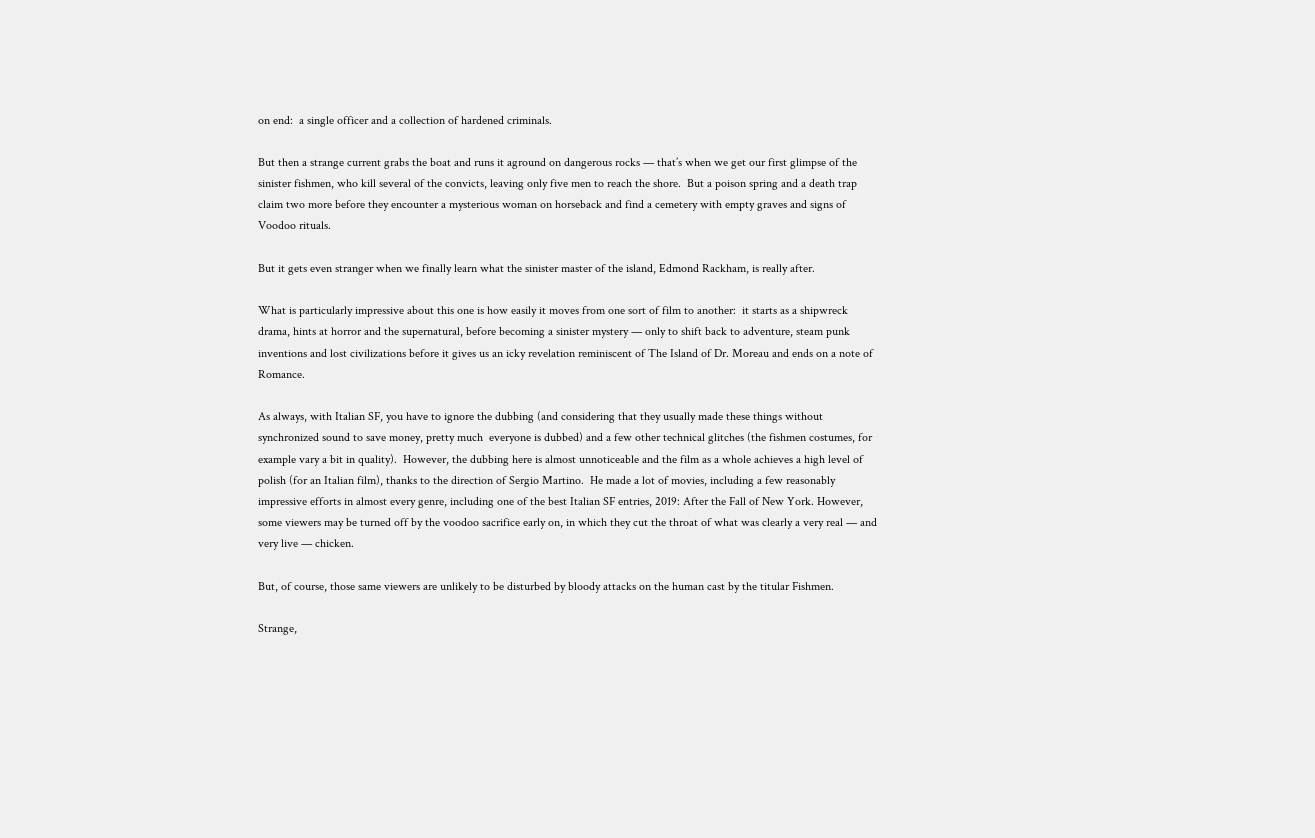on end:  a single officer and a collection of hardened criminals.

But then a strange current grabs the boat and runs it aground on dangerous rocks — that’s when we get our first glimpse of the sinister fishmen, who kill several of the convicts, leaving only five men to reach the shore.  But a poison spring and a death trap claim two more before they encounter a mysterious woman on horseback and find a cemetery with empty graves and signs of Voodoo rituals.

But it gets even stranger when we finally learn what the sinister master of the island, Edmond Rackham, is really after.

What is particularly impressive about this one is how easily it moves from one sort of film to another:  it starts as a shipwreck drama, hints at horror and the supernatural, before becoming a sinister mystery — only to shift back to adventure, steam punk inventions and lost civilizations before it gives us an icky revelation reminiscent of The Island of Dr. Moreau and ends on a note of Romance.

As always, with Italian SF, you have to ignore the dubbing (and considering that they usually made these things without synchronized sound to save money, pretty much  everyone is dubbed) and a few other technical glitches (the fishmen costumes, for example vary a bit in quality).  However, the dubbing here is almost unnoticeable and the film as a whole achieves a high level of polish (for an Italian film), thanks to the direction of Sergio Martino.  He made a lot of movies, including a few reasonably impressive efforts in almost every genre, including one of the best Italian SF entries, 2019: After the Fall of New York. However, some viewers may be turned off by the voodoo sacrifice early on, in which they cut the throat of what was clearly a very real — and very live — chicken.

But, of course, those same viewers are unlikely to be disturbed by bloody attacks on the human cast by the titular Fishmen.

Strange,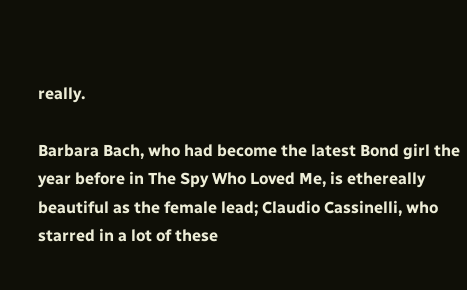really.

Barbara Bach, who had become the latest Bond girl the year before in The Spy Who Loved Me, is ethereally beautiful as the female lead; Claudio Cassinelli, who starred in a lot of these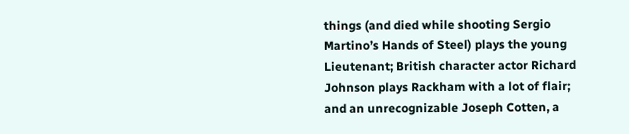things (and died while shooting Sergio Martino’s Hands of Steel) plays the young Lieutenant; British character actor Richard Johnson plays Rackham with a lot of flair; and an unrecognizable Joseph Cotten, a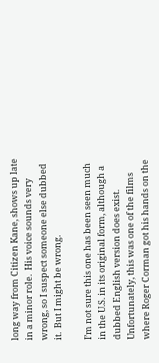long way from Citizen Kane, shows up late in a minor role.  His voice sounds very wrong, so I suspect someone else dubbed it.  But I might be wrong.

I’m not sure this one has been seen much in the U.S. in its original form, although a dubbed English version does exist.  Unfortunately, this was one of the films where Roger Corman got his hands on the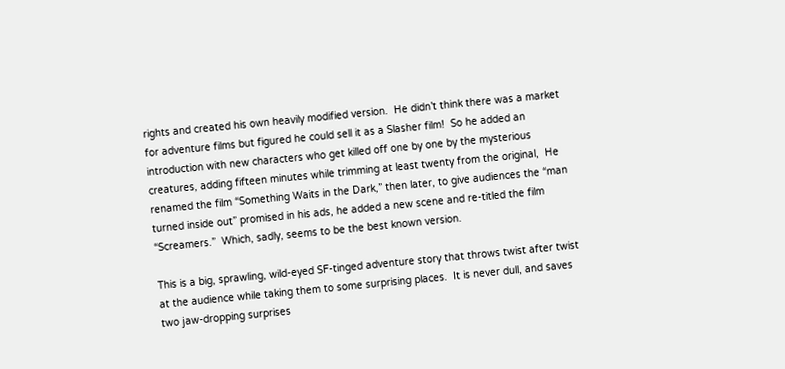rights and created his own heavily modified version.  He didn’t think there was a market for adventure films but figured he could sell it as a Slasher film!  So he added an introduction with new characters who get killed off one by one by the mysterious creatures, adding fifteen minutes while trimming at least twenty from the original,  He renamed the film “Something Waits in the Dark,” then later, to give audiences the “man turned inside out” promised in his ads, he added a new scene and re-titled the film “Screamers.”  Which, sadly, seems to be the best known version.

This is a big, sprawling, wild-eyed SF-tinged adventure story that throws twist after twist at the audience while taking them to some surprising places.  It is never dull, and saves two jaw-dropping surprises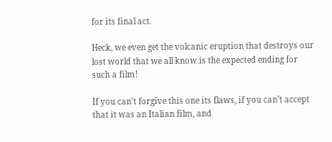for its final act.

Heck, we even get the volcanic eruption that destroys our lost world that we all know is the expected ending for such a film!

If you can’t forgive this one its flaws, if you can’t accept that it was an Italian film, and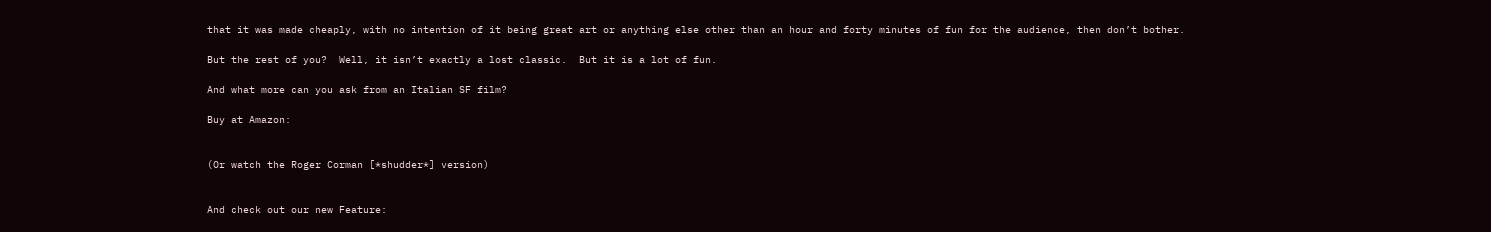that it was made cheaply, with no intention of it being great art or anything else other than an hour and forty minutes of fun for the audience, then don’t bother.

But the rest of you?  Well, it isn’t exactly a lost classic.  But it is a lot of fun.

And what more can you ask from an Italian SF film?

Buy at Amazon:


(Or watch the Roger Corman [*shudder*] version)


And check out our new Feature: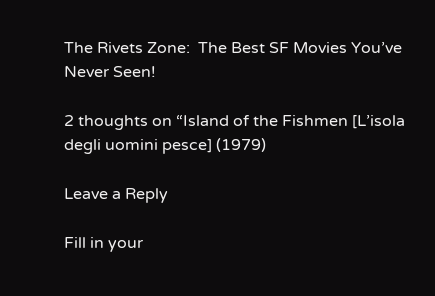The Rivets Zone:  The Best SF Movies You’ve Never Seen!

2 thoughts on “Island of the Fishmen [L’isola degli uomini pesce] (1979)

Leave a Reply

Fill in your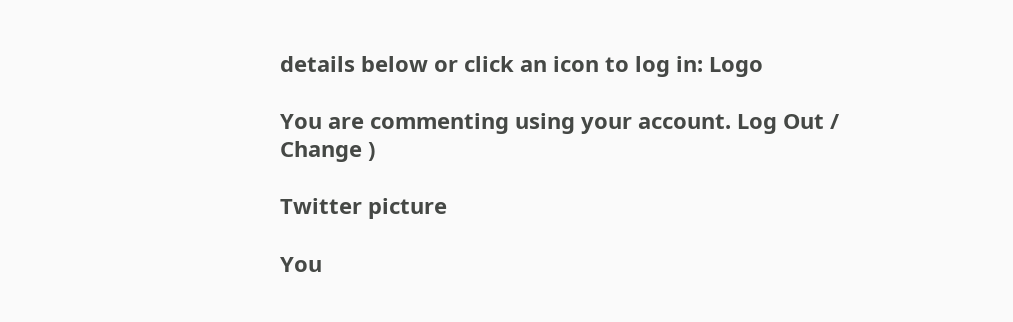details below or click an icon to log in: Logo

You are commenting using your account. Log Out /  Change )

Twitter picture

You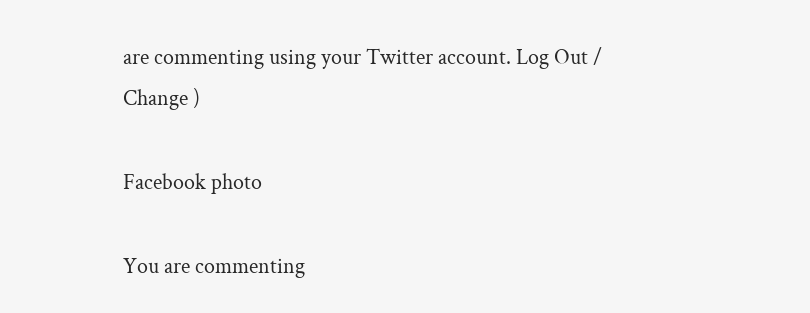are commenting using your Twitter account. Log Out /  Change )

Facebook photo

You are commenting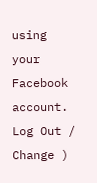using your Facebook account. Log Out /  Change )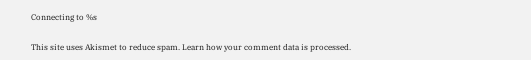Connecting to %s

This site uses Akismet to reduce spam. Learn how your comment data is processed.